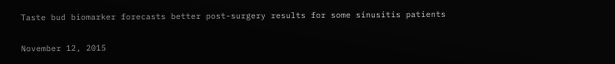Taste bud biomarker forecasts better post-surgery results for some sinusitis patients

November 12, 2015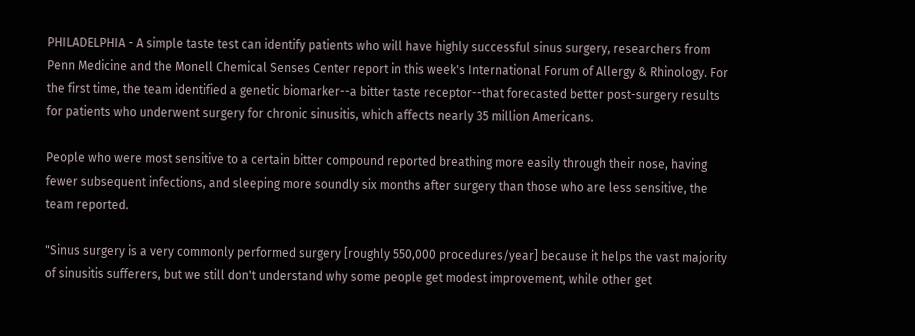PHILADELPHIA - A simple taste test can identify patients who will have highly successful sinus surgery, researchers from Penn Medicine and the Monell Chemical Senses Center report in this week's International Forum of Allergy & Rhinology. For the first time, the team identified a genetic biomarker--a bitter taste receptor--that forecasted better post-surgery results for patients who underwent surgery for chronic sinusitis, which affects nearly 35 million Americans.

People who were most sensitive to a certain bitter compound reported breathing more easily through their nose, having fewer subsequent infections, and sleeping more soundly six months after surgery than those who are less sensitive, the team reported.

"Sinus surgery is a very commonly performed surgery [roughly 550,000 procedures/year] because it helps the vast majority of sinusitis sufferers, but we still don't understand why some people get modest improvement, while other get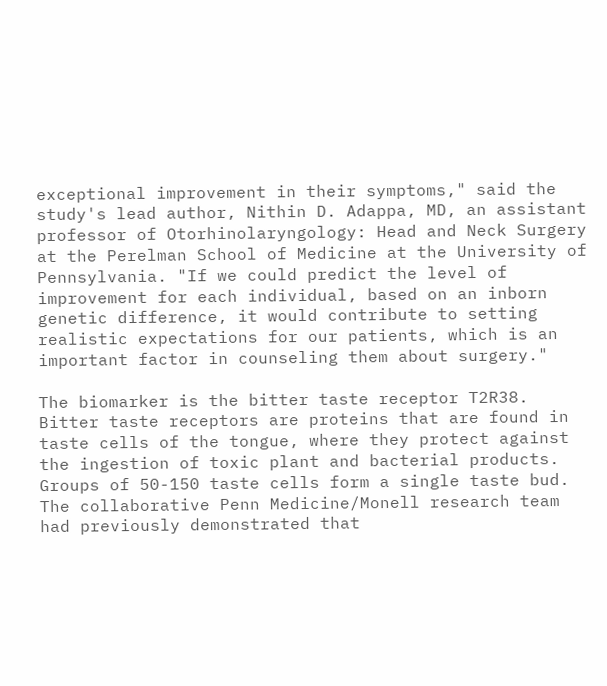exceptional improvement in their symptoms," said the study's lead author, Nithin D. Adappa, MD, an assistant professor of Otorhinolaryngology: Head and Neck Surgery at the Perelman School of Medicine at the University of Pennsylvania. "If we could predict the level of improvement for each individual, based on an inborn genetic difference, it would contribute to setting realistic expectations for our patients, which is an important factor in counseling them about surgery."

The biomarker is the bitter taste receptor T2R38. Bitter taste receptors are proteins that are found in taste cells of the tongue, where they protect against the ingestion of toxic plant and bacterial products. Groups of 50-150 taste cells form a single taste bud. The collaborative Penn Medicine/Monell research team had previously demonstrated that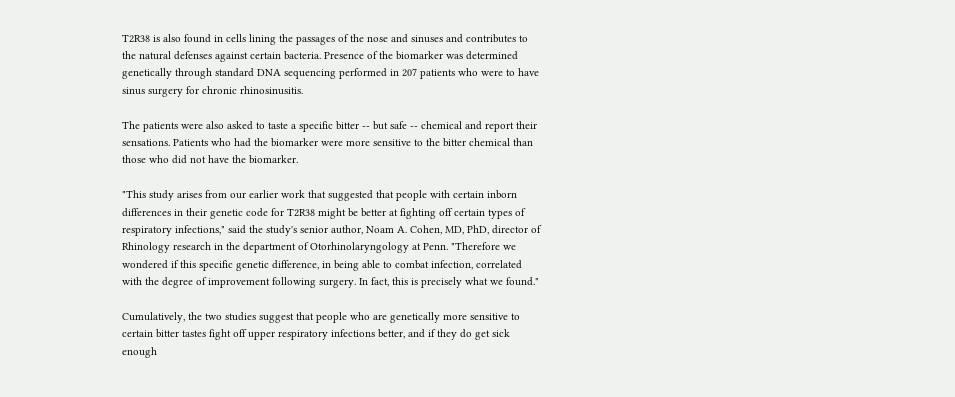T2R38 is also found in cells lining the passages of the nose and sinuses and contributes to the natural defenses against certain bacteria. Presence of the biomarker was determined genetically through standard DNA sequencing performed in 207 patients who were to have sinus surgery for chronic rhinosinusitis.

The patients were also asked to taste a specific bitter -- but safe -- chemical and report their sensations. Patients who had the biomarker were more sensitive to the bitter chemical than those who did not have the biomarker.

"This study arises from our earlier work that suggested that people with certain inborn differences in their genetic code for T2R38 might be better at fighting off certain types of respiratory infections," said the study's senior author, Noam A. Cohen, MD, PhD, director of Rhinology research in the department of Otorhinolaryngology at Penn. "Therefore we wondered if this specific genetic difference, in being able to combat infection, correlated with the degree of improvement following surgery. In fact, this is precisely what we found."

Cumulatively, the two studies suggest that people who are genetically more sensitive to certain bitter tastes fight off upper respiratory infections better, and if they do get sick enough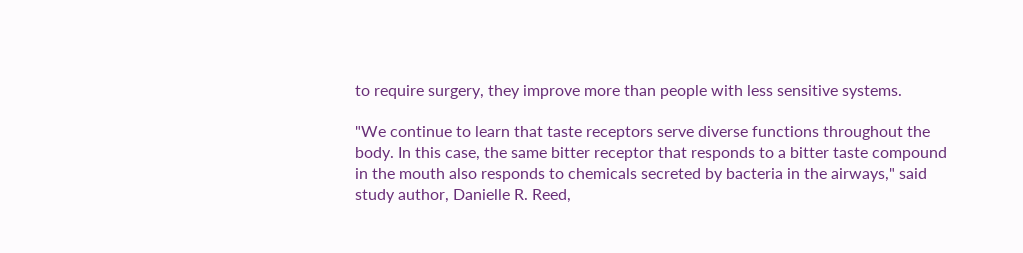to require surgery, they improve more than people with less sensitive systems.

"We continue to learn that taste receptors serve diverse functions throughout the body. In this case, the same bitter receptor that responds to a bitter taste compound in the mouth also responds to chemicals secreted by bacteria in the airways," said study author, Danielle R. Reed,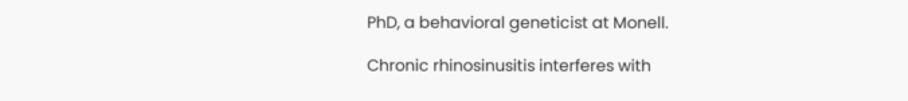PhD, a behavioral geneticist at Monell.

Chronic rhinosinusitis interferes with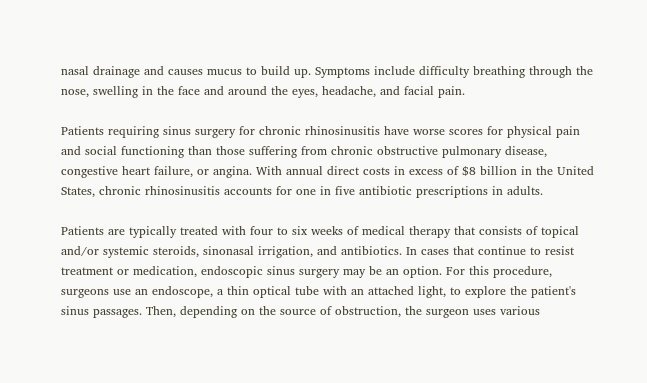nasal drainage and causes mucus to build up. Symptoms include difficulty breathing through the nose, swelling in the face and around the eyes, headache, and facial pain.

Patients requiring sinus surgery for chronic rhinosinusitis have worse scores for physical pain and social functioning than those suffering from chronic obstructive pulmonary disease, congestive heart failure, or angina. With annual direct costs in excess of $8 billion in the United States, chronic rhinosinusitis accounts for one in five antibiotic prescriptions in adults.

Patients are typically treated with four to six weeks of medical therapy that consists of topical and/or systemic steroids, sinonasal irrigation, and antibiotics. In cases that continue to resist treatment or medication, endoscopic sinus surgery may be an option. For this procedure, surgeons use an endoscope, a thin optical tube with an attached light, to explore the patient's sinus passages. Then, depending on the source of obstruction, the surgeon uses various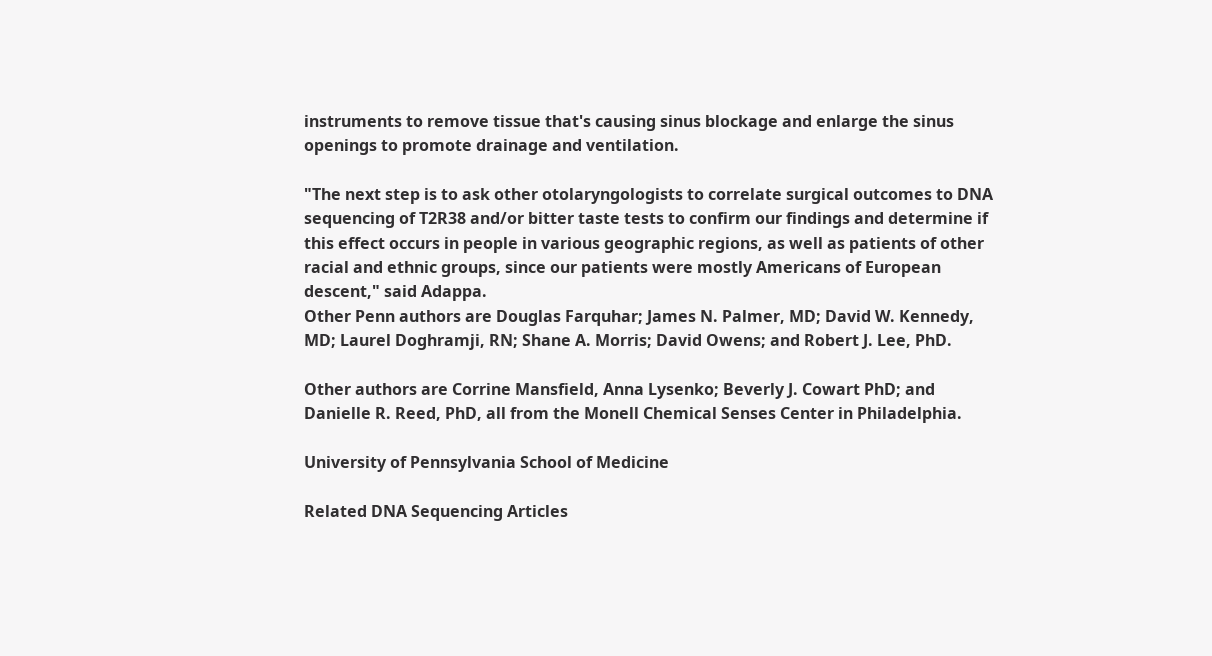instruments to remove tissue that's causing sinus blockage and enlarge the sinus openings to promote drainage and ventilation.

"The next step is to ask other otolaryngologists to correlate surgical outcomes to DNA sequencing of T2R38 and/or bitter taste tests to confirm our findings and determine if this effect occurs in people in various geographic regions, as well as patients of other racial and ethnic groups, since our patients were mostly Americans of European descent," said Adappa.
Other Penn authors are Douglas Farquhar; James N. Palmer, MD; David W. Kennedy, MD; Laurel Doghramji, RN; Shane A. Morris; David Owens; and Robert J. Lee, PhD.

Other authors are Corrine Mansfield, Anna Lysenko; Beverly J. Cowart PhD; and Danielle R. Reed, PhD, all from the Monell Chemical Senses Center in Philadelphia.

University of Pennsylvania School of Medicine

Related DNA Sequencing Articles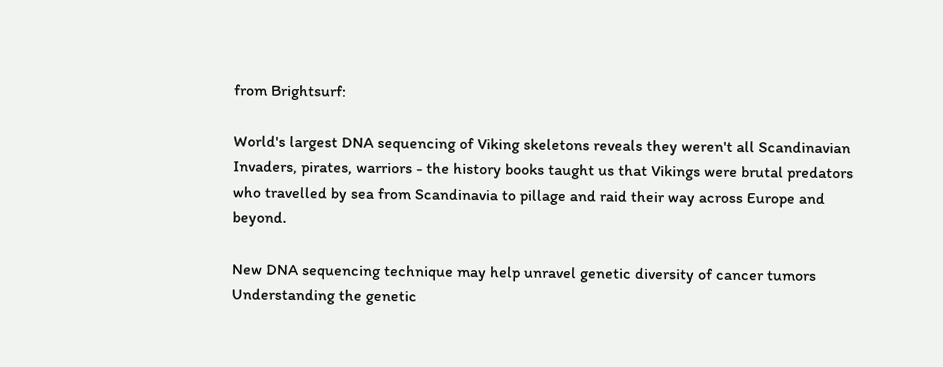from Brightsurf:

World's largest DNA sequencing of Viking skeletons reveals they weren't all Scandinavian
Invaders, pirates, warriors - the history books taught us that Vikings were brutal predators who travelled by sea from Scandinavia to pillage and raid their way across Europe and beyond.

New DNA sequencing technique may help unravel genetic diversity of cancer tumors
Understanding the genetic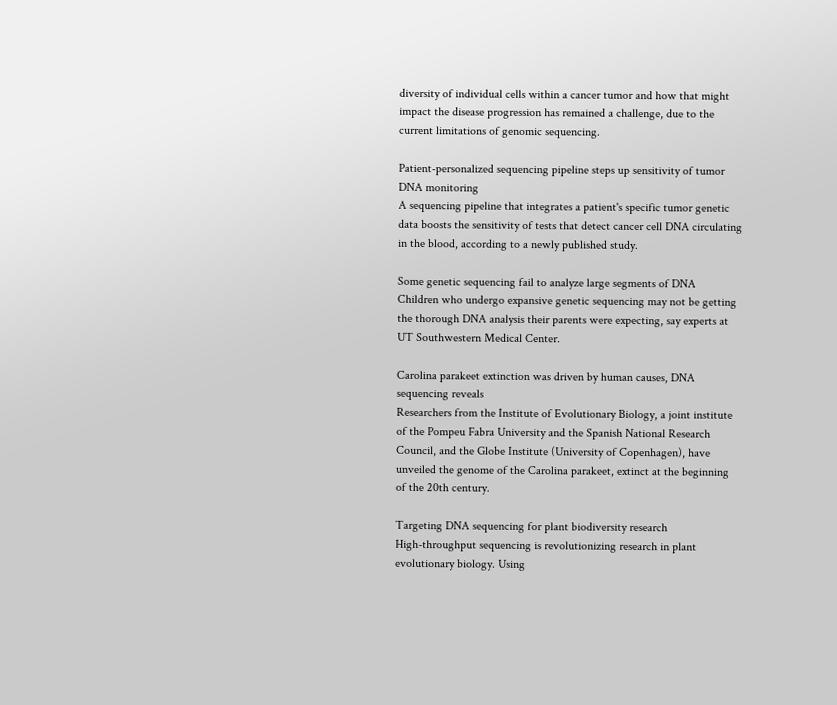diversity of individual cells within a cancer tumor and how that might impact the disease progression has remained a challenge, due to the current limitations of genomic sequencing.

Patient-personalized sequencing pipeline steps up sensitivity of tumor DNA monitoring
A sequencing pipeline that integrates a patient's specific tumor genetic data boosts the sensitivity of tests that detect cancer cell DNA circulating in the blood, according to a newly published study.

Some genetic sequencing fail to analyze large segments of DNA
Children who undergo expansive genetic sequencing may not be getting the thorough DNA analysis their parents were expecting, say experts at UT Southwestern Medical Center.

Carolina parakeet extinction was driven by human causes, DNA sequencing reveals
Researchers from the Institute of Evolutionary Biology, a joint institute of the Pompeu Fabra University and the Spanish National Research Council, and the Globe Institute (University of Copenhagen), have unveiled the genome of the Carolina parakeet, extinct at the beginning of the 20th century.

Targeting DNA sequencing for plant biodiversity research
High-throughput sequencing is revolutionizing research in plant evolutionary biology. Using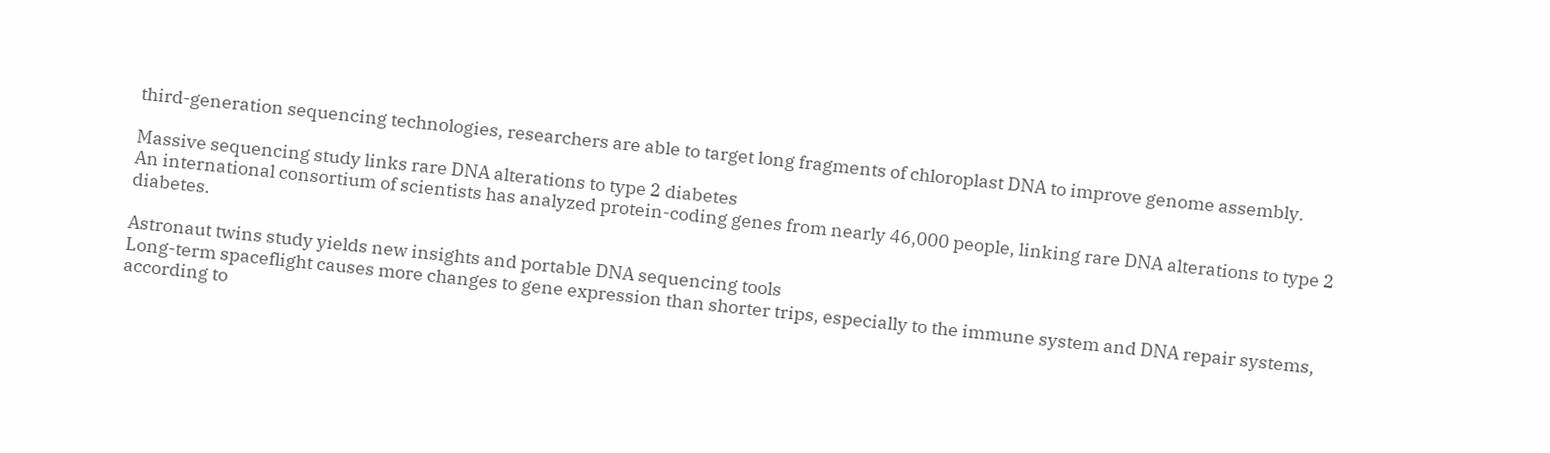third-generation sequencing technologies, researchers are able to target long fragments of chloroplast DNA to improve genome assembly.

Massive sequencing study links rare DNA alterations to type 2 diabetes
An international consortium of scientists has analyzed protein-coding genes from nearly 46,000 people, linking rare DNA alterations to type 2 diabetes.

Astronaut twins study yields new insights and portable DNA sequencing tools
Long-term spaceflight causes more changes to gene expression than shorter trips, especially to the immune system and DNA repair systems, according to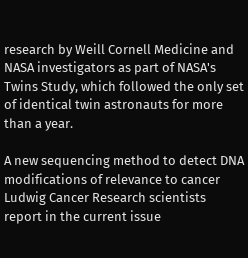research by Weill Cornell Medicine and NASA investigators as part of NASA's Twins Study, which followed the only set of identical twin astronauts for more than a year.

A new sequencing method to detect DNA modifications of relevance to cancer
Ludwig Cancer Research scientists report in the current issue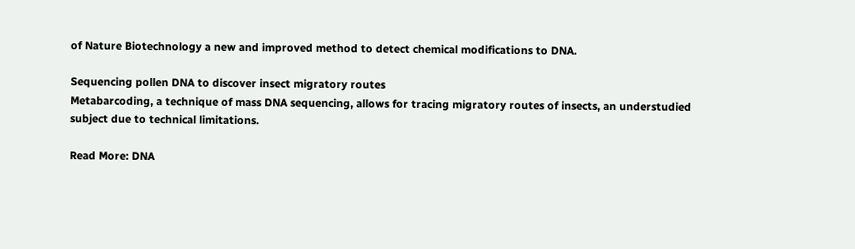of Nature Biotechnology a new and improved method to detect chemical modifications to DNA.

Sequencing pollen DNA to discover insect migratory routes
Metabarcoding, a technique of mass DNA sequencing, allows for tracing migratory routes of insects, an understudied subject due to technical limitations.

Read More: DNA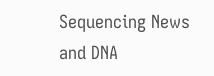Sequencing News and DNA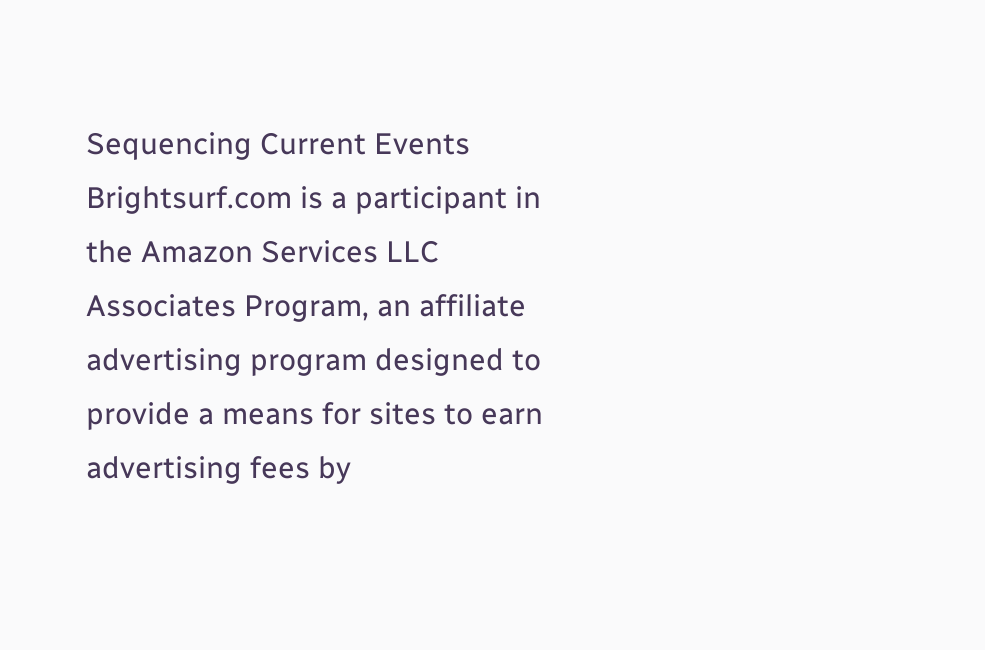Sequencing Current Events
Brightsurf.com is a participant in the Amazon Services LLC Associates Program, an affiliate advertising program designed to provide a means for sites to earn advertising fees by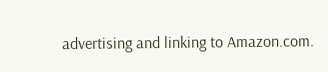advertising and linking to Amazon.com.